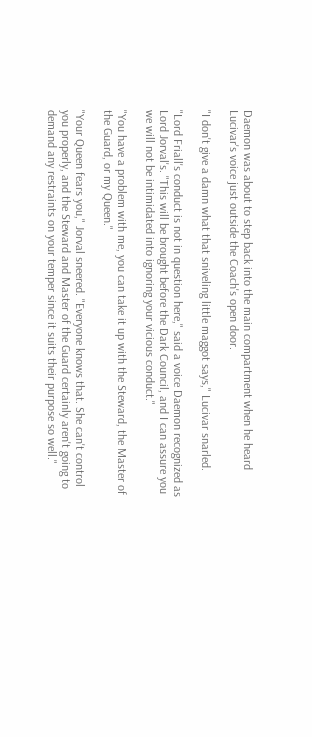Daemon was about to step back into the main compartment when he heard Lucivar's voice just outside the Coach's open door.

"I don't give a damn what that sniveling little maggot says," Lucivar snarled.

"Lord Friall's conduct is not in question here," said a voice Daemon recognized as Lord Jorval's. "This will be brought before the Dark Council, and I can assure you we will not be intimidated into ignoring your vicious conduct."

"You have a problem with me, you can take it up with the Steward, the Master of the Guard, or my Queen."

"Your Queen fears you," Jorval sneered. "Everyone knows that. She can't control you properly, and the Steward and Master of the Guard certainly aren't going to demand any restraints on your temper since it suits their purpose so well."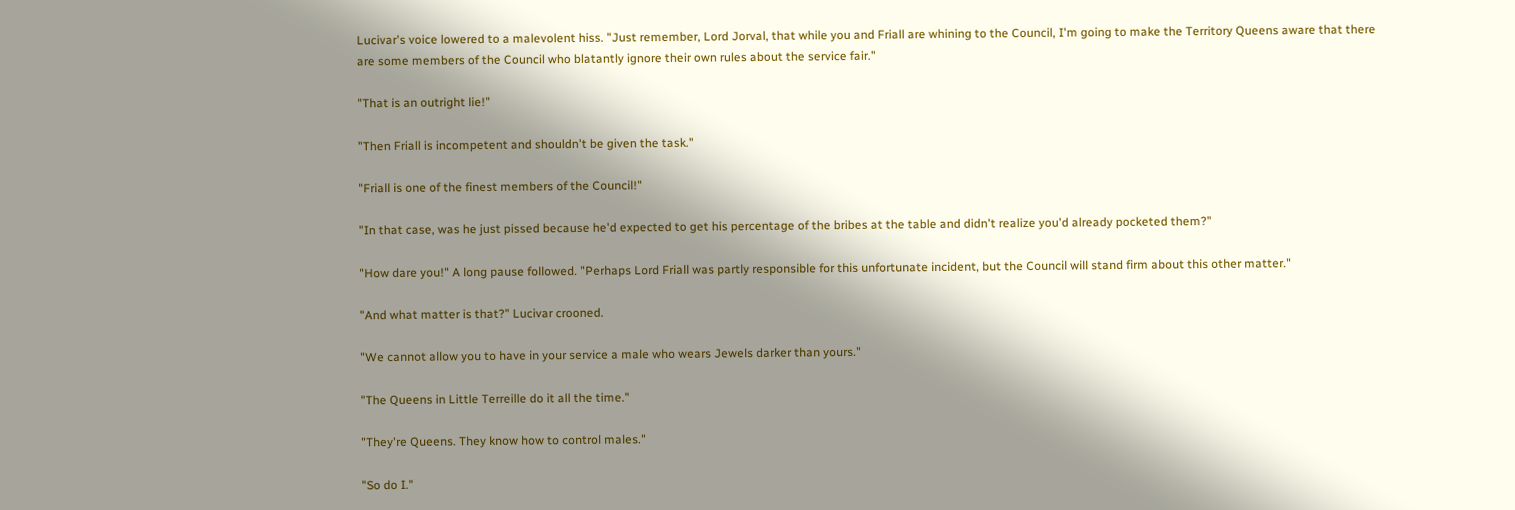Lucivar's voice lowered to a malevolent hiss. "Just remember, Lord Jorval, that while you and Friall are whining to the Council, I'm going to make the Territory Queens aware that there are some members of the Council who blatantly ignore their own rules about the service fair."

"That is an outright lie!"

"Then Friall is incompetent and shouldn't be given the task."

"Friall is one of the finest members of the Council!"

"In that case, was he just pissed because he'd expected to get his percentage of the bribes at the table and didn't realize you'd already pocketed them?"

"How dare you!" A long pause followed. "Perhaps Lord Friall was partly responsible for this unfortunate incident, but the Council will stand firm about this other matter."

"And what matter is that?" Lucivar crooned.

"We cannot allow you to have in your service a male who wears Jewels darker than yours."

"The Queens in Little Terreille do it all the time."

"They're Queens. They know how to control males."

"So do I."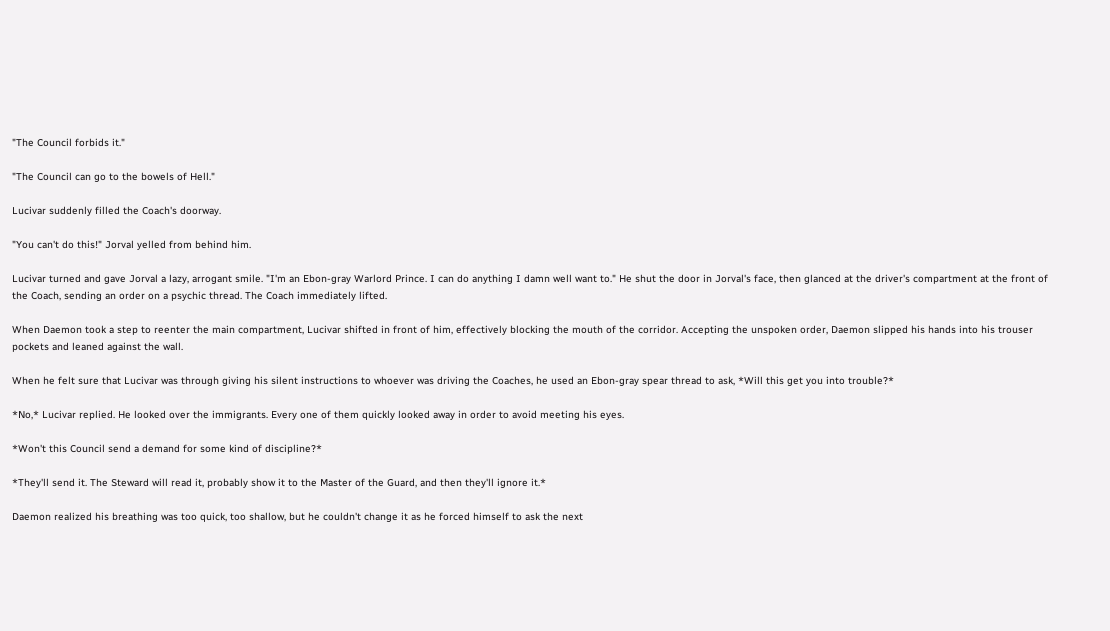"The Council forbids it."

"The Council can go to the bowels of Hell."

Lucivar suddenly filled the Coach's doorway.

"You can't do this!" Jorval yelled from behind him.

Lucivar turned and gave Jorval a lazy, arrogant smile. "I'm an Ebon-gray Warlord Prince. I can do anything I damn well want to." He shut the door in Jorval's face, then glanced at the driver's compartment at the front of the Coach, sending an order on a psychic thread. The Coach immediately lifted.

When Daemon took a step to reenter the main compartment, Lucivar shifted in front of him, effectively blocking the mouth of the corridor. Accepting the unspoken order, Daemon slipped his hands into his trouser pockets and leaned against the wall.

When he felt sure that Lucivar was through giving his silent instructions to whoever was driving the Coaches, he used an Ebon-gray spear thread to ask, *Will this get you into trouble?*

*No,* Lucivar replied. He looked over the immigrants. Every one of them quickly looked away in order to avoid meeting his eyes.

*Won't this Council send a demand for some kind of discipline?*

*They'll send it. The Steward will read it, probably show it to the Master of the Guard, and then they'll ignore it.*

Daemon realized his breathing was too quick, too shallow, but he couldn't change it as he forced himself to ask the next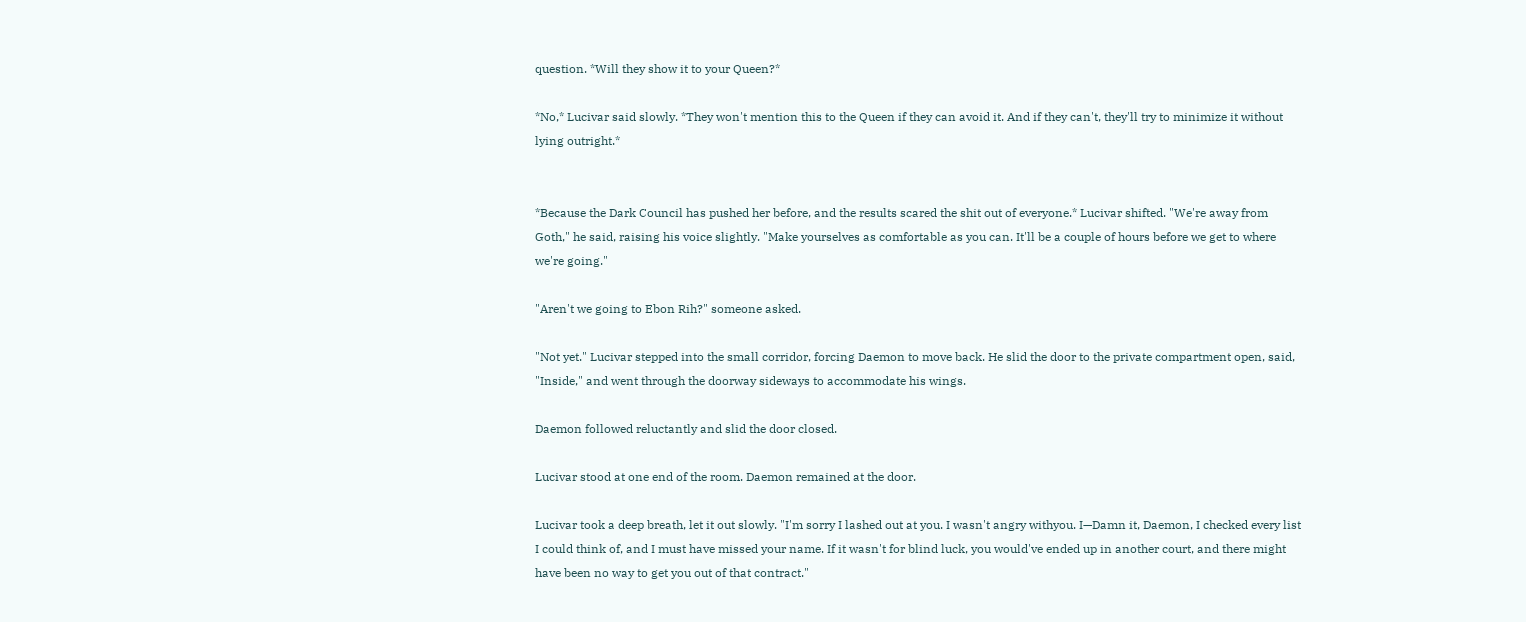question. *Will they show it to your Queen?*

*No,* Lucivar said slowly. *They won't mention this to the Queen if they can avoid it. And if they can't, they'll try to minimize it without lying outright.*


*Because the Dark Council has pushed her before, and the results scared the shit out of everyone.* Lucivar shifted. "We're away from Goth," he said, raising his voice slightly. "Make yourselves as comfortable as you can. It'll be a couple of hours before we get to where we're going."

"Aren't we going to Ebon Rih?" someone asked.

"Not yet." Lucivar stepped into the small corridor, forcing Daemon to move back. He slid the door to the private compartment open, said, "Inside," and went through the doorway sideways to accommodate his wings.

Daemon followed reluctantly and slid the door closed.

Lucivar stood at one end of the room. Daemon remained at the door.

Lucivar took a deep breath, let it out slowly. "I'm sorry I lashed out at you. I wasn't angry withyou. I—Damn it, Daemon, I checked every list I could think of, and I must have missed your name. If it wasn't for blind luck, you would've ended up in another court, and there might have been no way to get you out of that contract."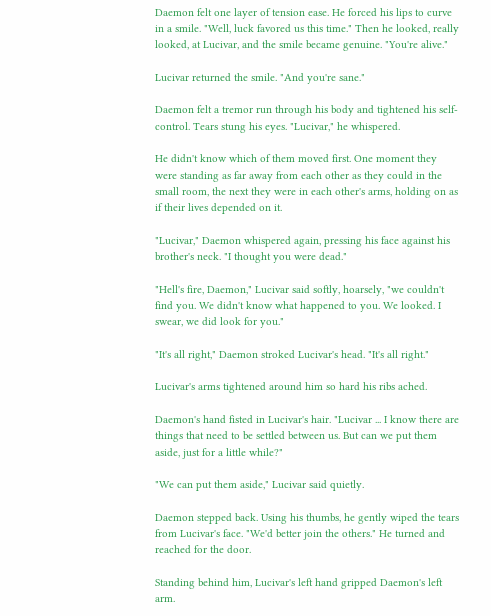Daemon felt one layer of tension ease. He forced his lips to curve in a smile. "Well, luck favored us this time." Then he looked, really looked, at Lucivar, and the smile became genuine. "You're alive."

Lucivar returned the smile. "And you're sane."

Daemon felt a tremor run through his body and tightened his self-control. Tears stung his eyes. "Lucivar," he whispered.

He didn't know which of them moved first. One moment they were standing as far away from each other as they could in the small room, the next they were in each other's arms, holding on as if their lives depended on it.

"Lucivar," Daemon whispered again, pressing his face against his brother's neck. "I thought you were dead."

"Hell's fire, Daemon," Lucivar said softly, hoarsely, "we couldn't find you. We didn't know what happened to you. We looked. I swear, we did look for you."

"It's all right," Daemon stroked Lucivar's head. "It's all right."

Lucivar's arms tightened around him so hard his ribs ached.

Daemon's hand fisted in Lucivar's hair. "Lucivar ... I know there are things that need to be settled between us. But can we put them aside, just for a little while?"

"We can put them aside," Lucivar said quietly.

Daemon stepped back. Using his thumbs, he gently wiped the tears from Lucivar's face. "We'd better join the others." He turned and reached for the door.

Standing behind him, Lucivar's left hand gripped Daemon's left arm.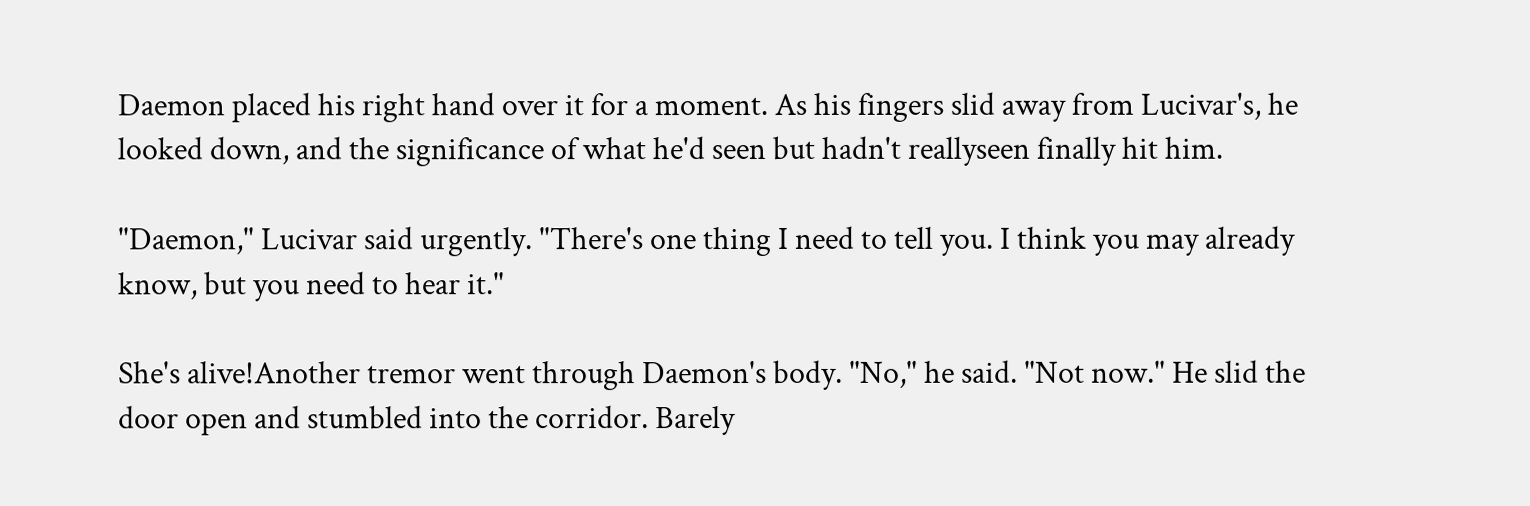Daemon placed his right hand over it for a moment. As his fingers slid away from Lucivar's, he looked down, and the significance of what he'd seen but hadn't reallyseen finally hit him.

"Daemon," Lucivar said urgently. "There's one thing I need to tell you. I think you may already know, but you need to hear it."

She's alive!Another tremor went through Daemon's body. "No," he said. "Not now." He slid the door open and stumbled into the corridor. Barely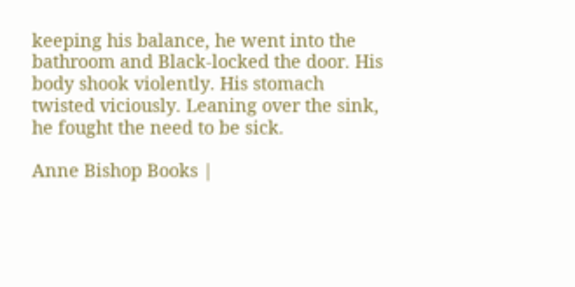keeping his balance, he went into the bathroom and Black-locked the door. His body shook violently. His stomach twisted viciously. Leaning over the sink, he fought the need to be sick.

Anne Bishop Books |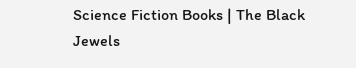Science Fiction Books | The Black Jewels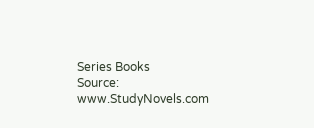Series Books
Source: www.StudyNovels.com